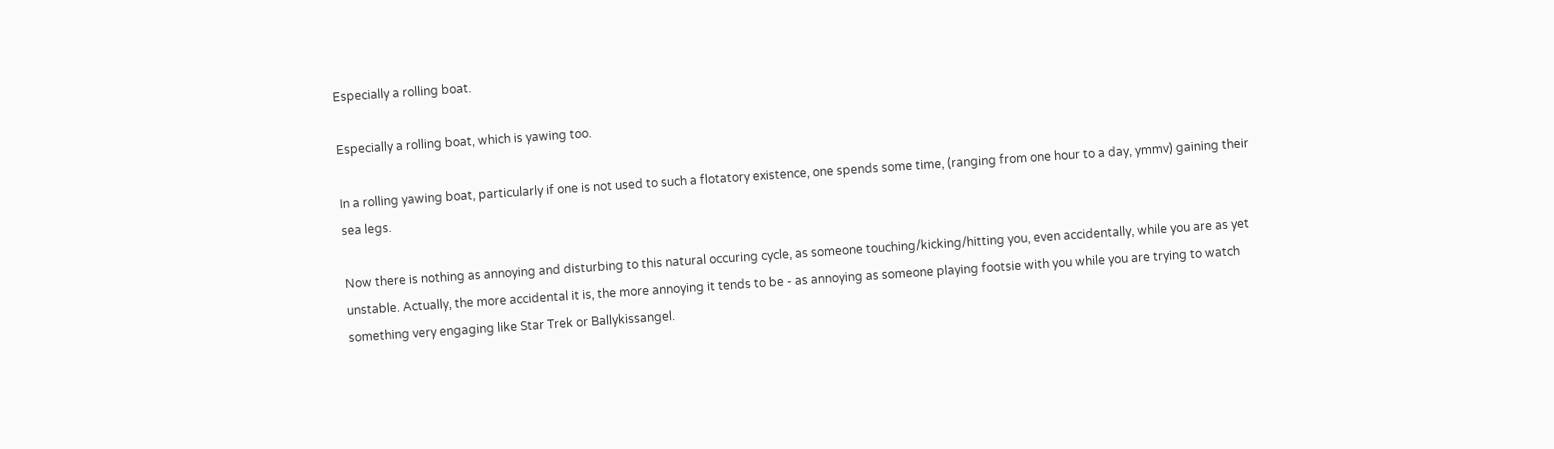Especially a rolling boat.

Especially a rolling boat, which is yawing too.

In a rolling yawing boat, particularly if one is not used to such a flotatory existence, one spends some time, (ranging from one hour to a day, ymmv) gaining their sea legs.

Now there is nothing as annoying and disturbing to this natural occuring cycle, as someone touching/kicking/hitting you, even accidentally, while you are as yet unstable. Actually, the more accidental it is, the more annoying it tends to be - as annoying as someone playing footsie with you while you are trying to watch something very engaging like Star Trek or Ballykissangel.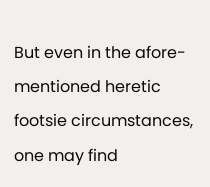But even in the afore-mentioned heretic footsie circumstances, one may find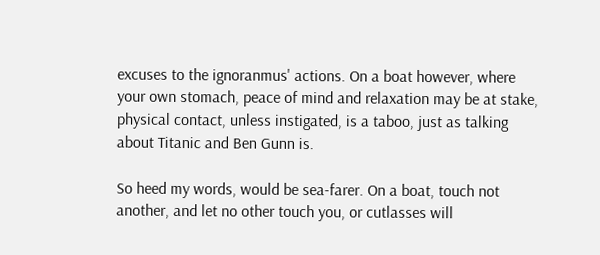excuses to the ignoranmus' actions. On a boat however, where your own stomach, peace of mind and relaxation may be at stake, physical contact, unless instigated, is a taboo, just as talking about Titanic and Ben Gunn is.

So heed my words, would be sea-farer. On a boat, touch not another, and let no other touch you, or cutlasses will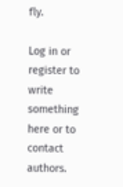fly.

Log in or register to write something here or to contact authors.